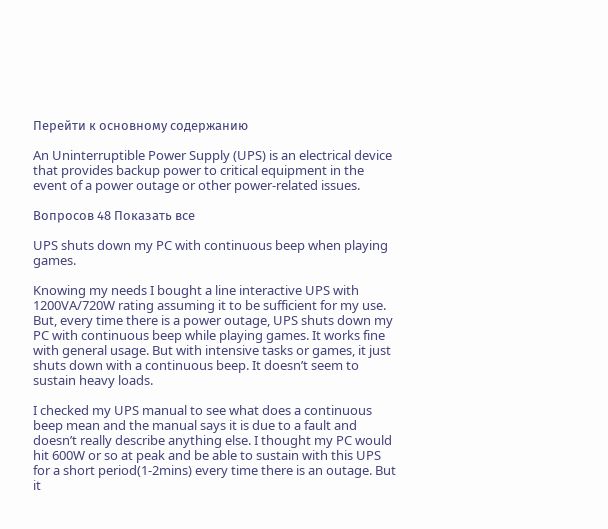Перейти к основному содержанию

An Uninterruptible Power Supply (UPS) is an electrical device that provides backup power to critical equipment in the event of a power outage or other power-related issues.

Вопросов 48 Показать все

UPS shuts down my PC with continuous beep when playing games.

Knowing my needs I bought a line interactive UPS with 1200VA/720W rating assuming it to be sufficient for my use. But, every time there is a power outage, UPS shuts down my PC with continuous beep while playing games. It works fine with general usage. But with intensive tasks or games, it just shuts down with a continuous beep. It doesn’t seem to sustain heavy loads.

I checked my UPS manual to see what does a continuous beep mean and the manual says it is due to a fault and doesn’t really describe anything else. I thought my PC would hit 600W or so at peak and be able to sustain with this UPS for a short period(1-2mins) every time there is an outage. But it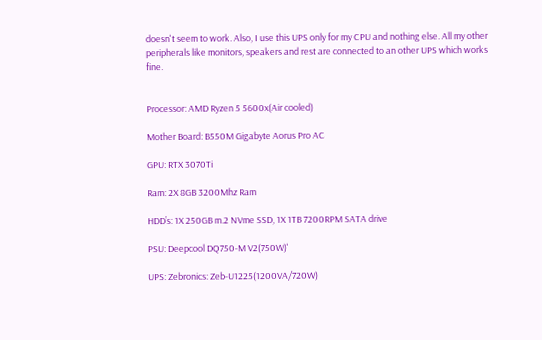doesn't seem to work. Also, I use this UPS only for my CPU and nothing else. All my other peripherals like monitors, speakers and rest are connected to an other UPS which works fine.


Processor: AMD Ryzen 5 5600x(Air cooled)

Mother Board: B550M Gigabyte Aorus Pro AC

GPU: RTX 3070Ti

Ram: 2X 8GB 3200Mhz Ram

HDD’s: 1X 250GB m.2 NVme SSD, 1X 1TB 7200RPM SATA drive

PSU: Deepcool DQ750-M V2(750W)'

UPS: Zebronics: Zeb-U1225(1200VA/720W)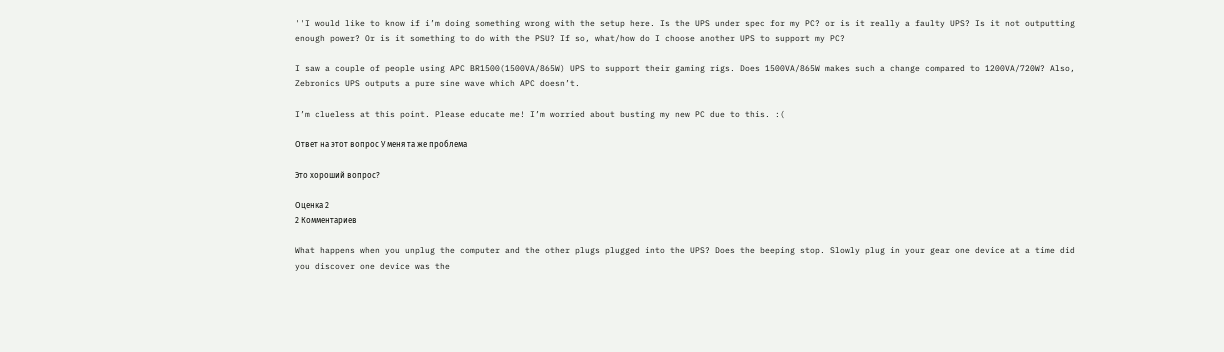''I would like to know if i’m doing something wrong with the setup here. Is the UPS under spec for my PC? or is it really a faulty UPS? Is it not outputting enough power? Or is it something to do with the PSU? If so, what/how do I choose another UPS to support my PC?

I saw a couple of people using APC BR1500(1500VA/865W) UPS to support their gaming rigs. Does 1500VA/865W makes such a change compared to 1200VA/720W? Also, Zebronics UPS outputs a pure sine wave which APC doesn’t.

I’m clueless at this point. Please educate me! I’m worried about busting my new PC due to this. :(

Ответ на этот вопрос У меня та же проблема

Это хороший вопрос?

Оценка 2
2 Комментариев

What happens when you unplug the computer and the other plugs plugged into the UPS? Does the beeping stop. Slowly plug in your gear one device at a time did you discover one device was the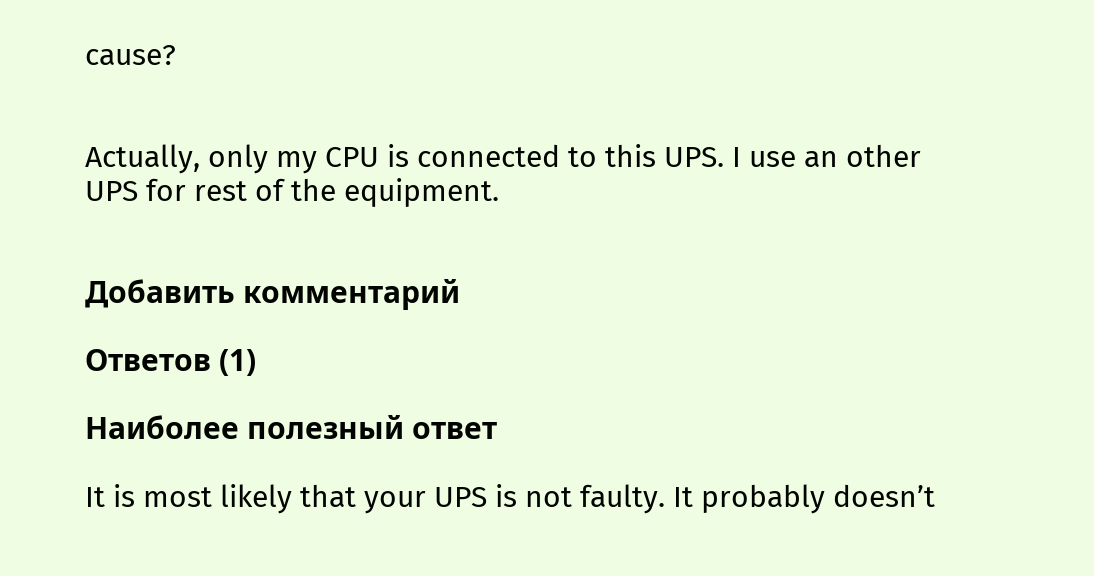cause?


Actually, only my CPU is connected to this UPS. I use an other UPS for rest of the equipment.


Добавить комментарий

Ответов (1)

Наиболее полезный ответ

It is most likely that your UPS is not faulty. It probably doesn’t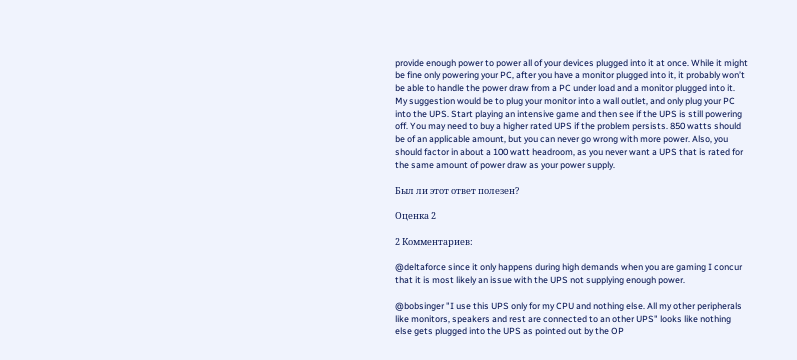provide enough power to power all of your devices plugged into it at once. While it might be fine only powering your PC, after you have a monitor plugged into it, it probably won’t be able to handle the power draw from a PC under load and a monitor plugged into it. My suggestion would be to plug your monitor into a wall outlet, and only plug your PC into the UPS. Start playing an intensive game and then see if the UPS is still powering off. You may need to buy a higher rated UPS if the problem persists. 850 watts should be of an applicable amount, but you can never go wrong with more power. Also, you should factor in about a 100 watt headroom, as you never want a UPS that is rated for the same amount of power draw as your power supply.

Был ли этот ответ полезен?

Оценка 2

2 Комментариев:

@deltaforce since it only happens during high demands when you are gaming I concur that it is most likely an issue with the UPS not supplying enough power.

@bobsinger "I use this UPS only for my CPU and nothing else. All my other peripherals like monitors, speakers and rest are connected to an other UPS" looks like nothing else gets plugged into the UPS as pointed out by the OP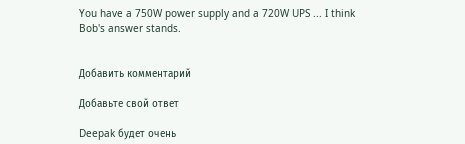You have a 750W power supply and a 720W UPS ... I think Bob's answer stands.


Добавить комментарий

Добавьте свой ответ

Deepak будет очень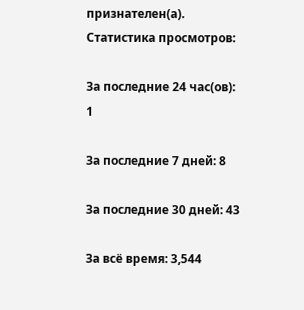признателен(а).
Статистика просмотров:

За последние 24 час(ов): 1

За последние 7 дней: 8

За последние 30 дней: 43

За всё время: 3,544